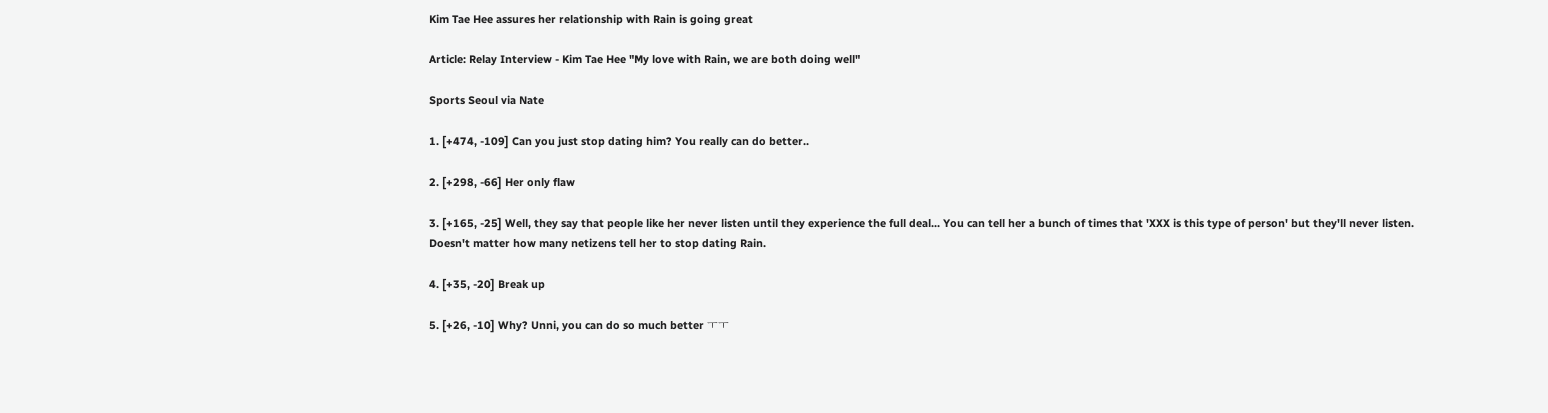Kim Tae Hee assures her relationship with Rain is going great

Article: Relay Interview - Kim Tae Hee "My love with Rain, we are both doing well"

Sports Seoul via Nate

1. [+474, -109] Can you just stop dating him? You really can do better..

2. [+298, -66] Her only flaw

3. [+165, -25] Well, they say that people like her never listen until they experience the full deal... You can tell her a bunch of times that 'XXX is this type of person' but they'll never listen. Doesn't matter how many netizens tell her to stop dating Rain.

4. [+35, -20] Break up

5. [+26, -10] Why? Unni, you can do so much better ㅜㅜ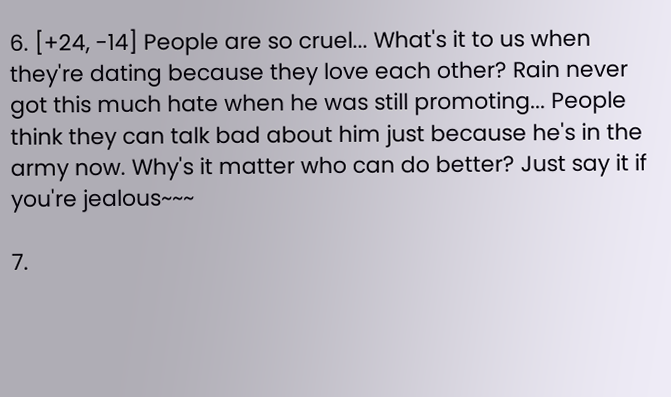6. [+24, -14] People are so cruel... What's it to us when they're dating because they love each other? Rain never got this much hate when he was still promoting... People think they can talk bad about him just because he's in the army now. Why's it matter who can do better? Just say it if you're jealous~~~

7.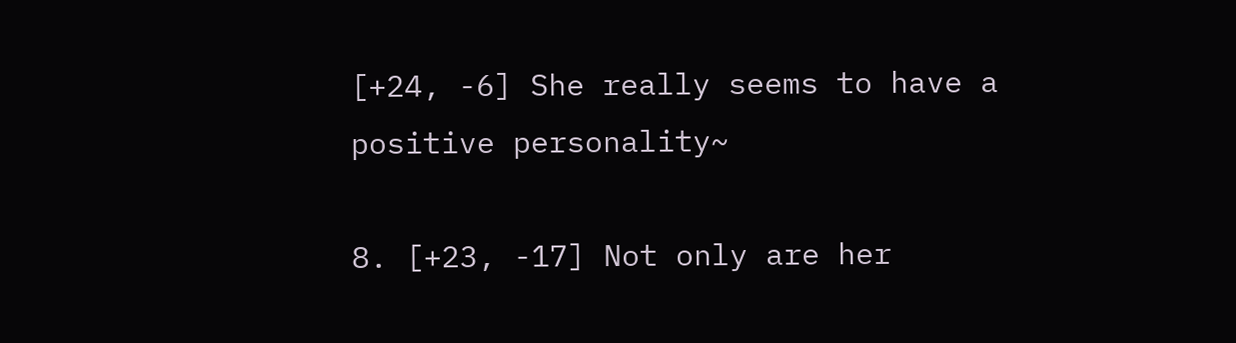[+24, -6] She really seems to have a positive personality~

8. [+23, -17] Not only are her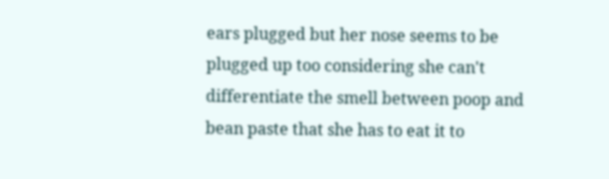ears plugged but her nose seems to be plugged up too considering she can't differentiate the smell between poop and bean paste that she has to eat it to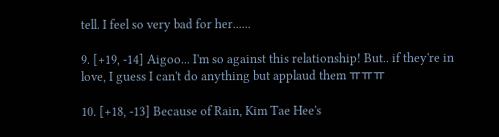tell. I feel so very bad for her......

9. [+19, -14] Aigoo... I'm so against this relationship! But.. if they're in love, I guess I can't do anything but applaud them ㅠㅠㅠ

10. [+18, -13] Because of Rain, Kim Tae Hee's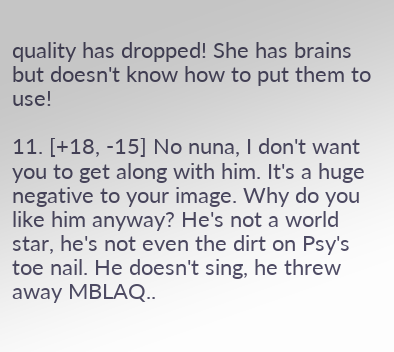quality has dropped! She has brains but doesn't know how to put them to use!

11. [+18, -15] No nuna, I don't want you to get along with him. It's a huge negative to your image. Why do you like him anyway? He's not a world star, he's not even the dirt on Psy's toe nail. He doesn't sing, he threw away MBLAQ..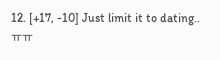12. [+17, -10] Just limit it to dating.. ㅠㅠ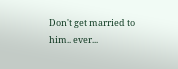Don't get married to him.. ever...